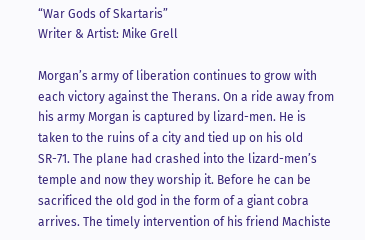“War Gods of Skartaris”
Writer & Artist: Mike Grell

Morgan’s army of liberation continues to grow with each victory against the Therans. On a ride away from his army Morgan is captured by lizard-men. He is taken to the ruins of a city and tied up on his old SR-71. The plane had crashed into the lizard-men’s temple and now they worship it. Before he can be sacrificed the old god in the form of a giant cobra arrives. The timely intervention of his friend Machiste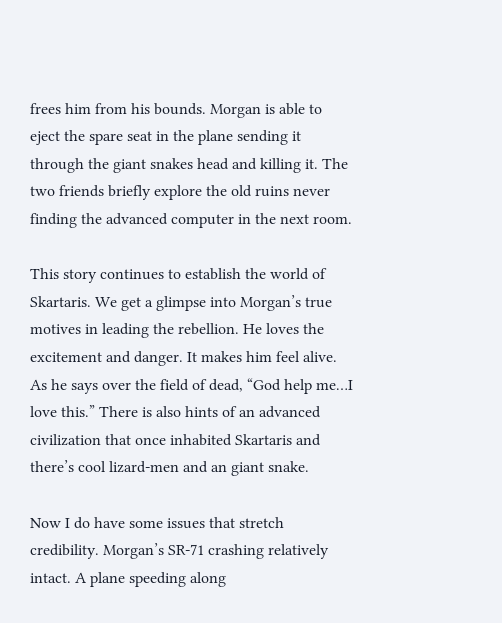frees him from his bounds. Morgan is able to eject the spare seat in the plane sending it through the giant snakes head and killing it. The two friends briefly explore the old ruins never finding the advanced computer in the next room.

This story continues to establish the world of Skartaris. We get a glimpse into Morgan’s true motives in leading the rebellion. He loves the excitement and danger. It makes him feel alive. As he says over the field of dead, “God help me…I love this.” There is also hints of an advanced civilization that once inhabited Skartaris and there’s cool lizard-men and an giant snake.

Now I do have some issues that stretch credibility. Morgan’s SR-71 crashing relatively intact. A plane speeding along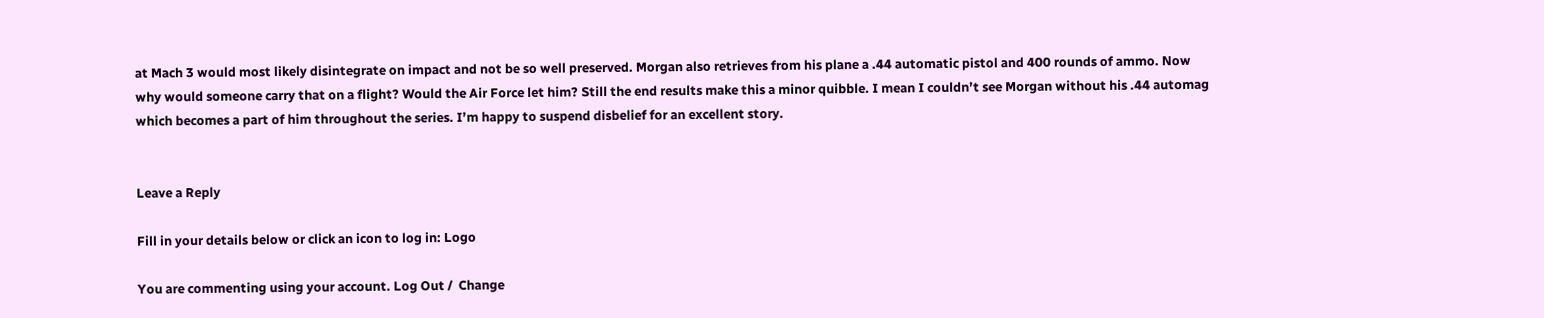at Mach 3 would most likely disintegrate on impact and not be so well preserved. Morgan also retrieves from his plane a .44 automatic pistol and 400 rounds of ammo. Now why would someone carry that on a flight? Would the Air Force let him? Still the end results make this a minor quibble. I mean I couldn’t see Morgan without his .44 automag which becomes a part of him throughout the series. I’m happy to suspend disbelief for an excellent story.


Leave a Reply

Fill in your details below or click an icon to log in: Logo

You are commenting using your account. Log Out /  Change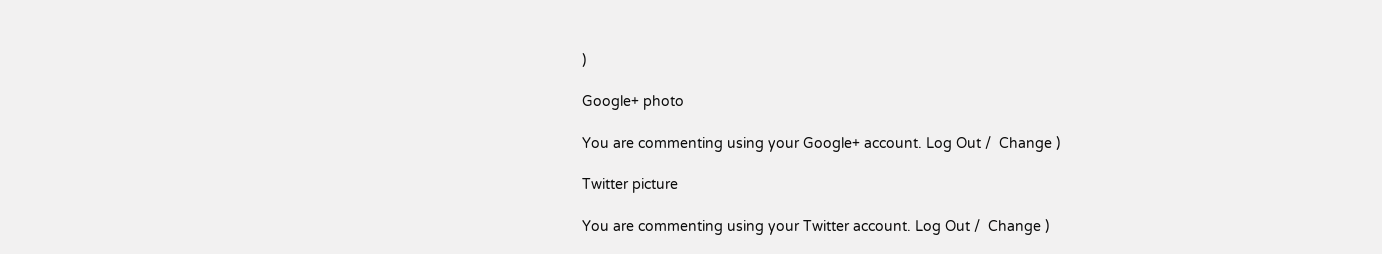)

Google+ photo

You are commenting using your Google+ account. Log Out /  Change )

Twitter picture

You are commenting using your Twitter account. Log Out /  Change )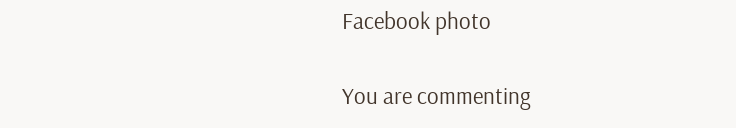Facebook photo

You are commenting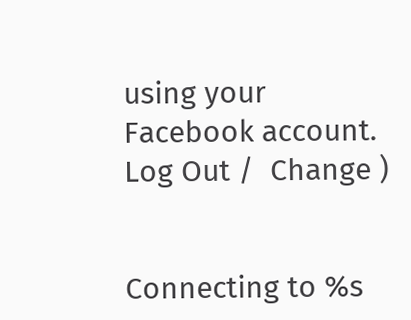using your Facebook account. Log Out /  Change )


Connecting to %s